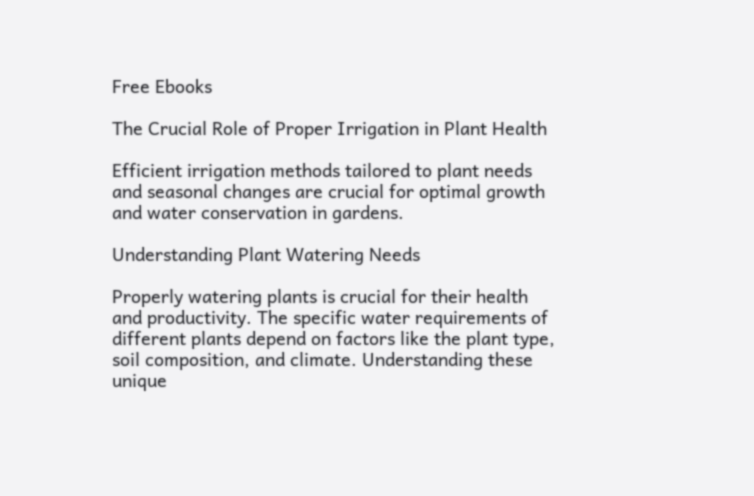Free Ebooks

The Crucial Role of Proper Irrigation in Plant Health

Efficient irrigation methods tailored to plant needs and seasonal changes are crucial for optimal growth and water conservation in gardens.

Understanding Plant Watering Needs

Properly watering plants is crucial for their health and productivity. The specific water requirements of different plants depend on factors like the plant type, soil composition, and climate. Understanding these unique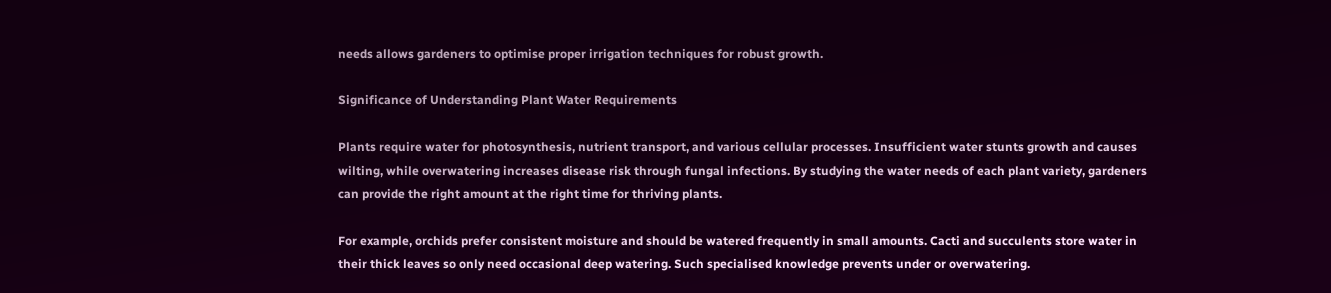needs allows gardeners to optimise proper irrigation techniques for robust growth.

Significance of Understanding Plant Water Requirements

Plants require water for photosynthesis, nutrient transport, and various cellular processes. Insufficient water stunts growth and causes wilting, while overwatering increases disease risk through fungal infections. By studying the water needs of each plant variety, gardeners can provide the right amount at the right time for thriving plants.

For example, orchids prefer consistent moisture and should be watered frequently in small amounts. Cacti and succulents store water in their thick leaves so only need occasional deep watering. Such specialised knowledge prevents under or overwatering.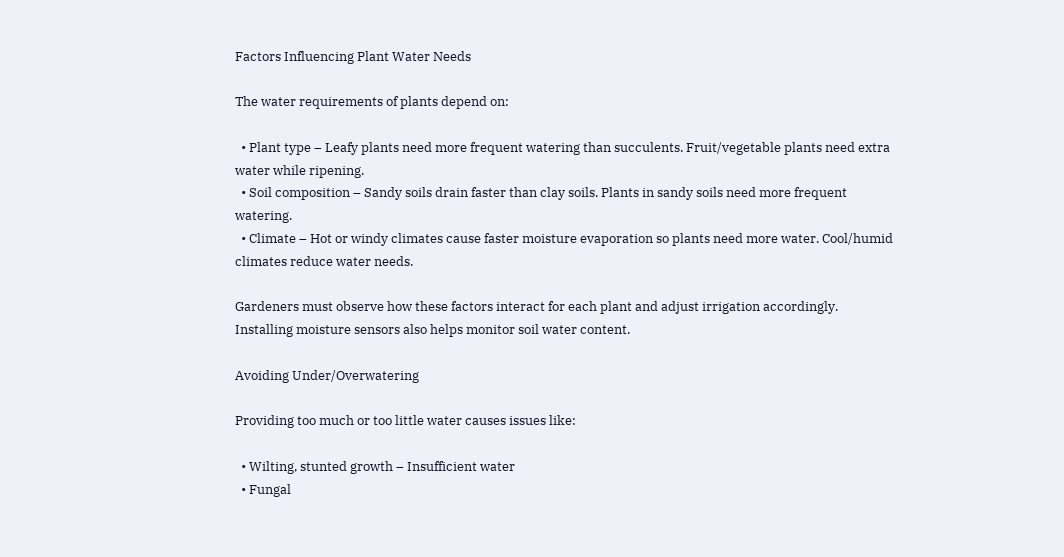Factors Influencing Plant Water Needs

The water requirements of plants depend on:

  • Plant type – Leafy plants need more frequent watering than succulents. Fruit/vegetable plants need extra water while ripening.
  • Soil composition – Sandy soils drain faster than clay soils. Plants in sandy soils need more frequent watering.
  • Climate – Hot or windy climates cause faster moisture evaporation so plants need more water. Cool/humid climates reduce water needs.

Gardeners must observe how these factors interact for each plant and adjust irrigation accordingly. Installing moisture sensors also helps monitor soil water content.

Avoiding Under/Overwatering

Providing too much or too little water causes issues like:

  • Wilting, stunted growth – Insufficient water
  • Fungal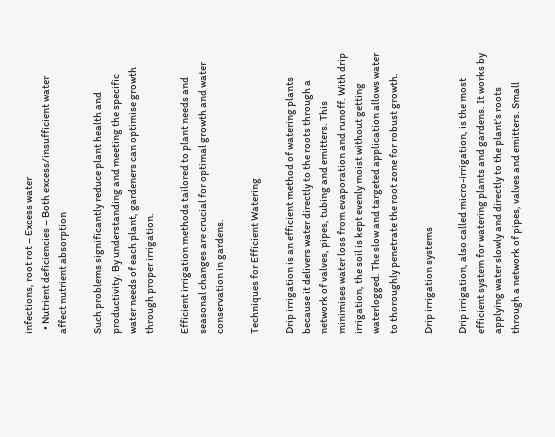infections, root rot – Excess water
  • Nutrient deficiencies – Both excess/insufficient water affect nutrient absorption

Such problems significantly reduce plant health and productivity. By understanding and meeting the specific water needs of each plant, gardeners can optimise growth through proper irrigation.

Efficient irrigation methods tailored to plant needs and seasonal changes are crucial for optimal growth and water conservation in gardens.

Techniques for Efficient Watering

Drip irrigation is an efficient method of watering plants because it delivers water directly to the roots through a network of valves, pipes, tubing and emitters. This minimises water loss from evaporation and runoff. With drip irrigation, the soil is kept evenly moist without getting waterlogged. The slow and targeted application allows water to thoroughly penetrate the root zone for robust growth.

Drip irrigation systems

Drip irrigation, also called micro-irrigation, is the most efficient system for watering plants and gardens. It works by applying water slowly and directly to the plant’s roots through a network of pipes, valves and emitters. Small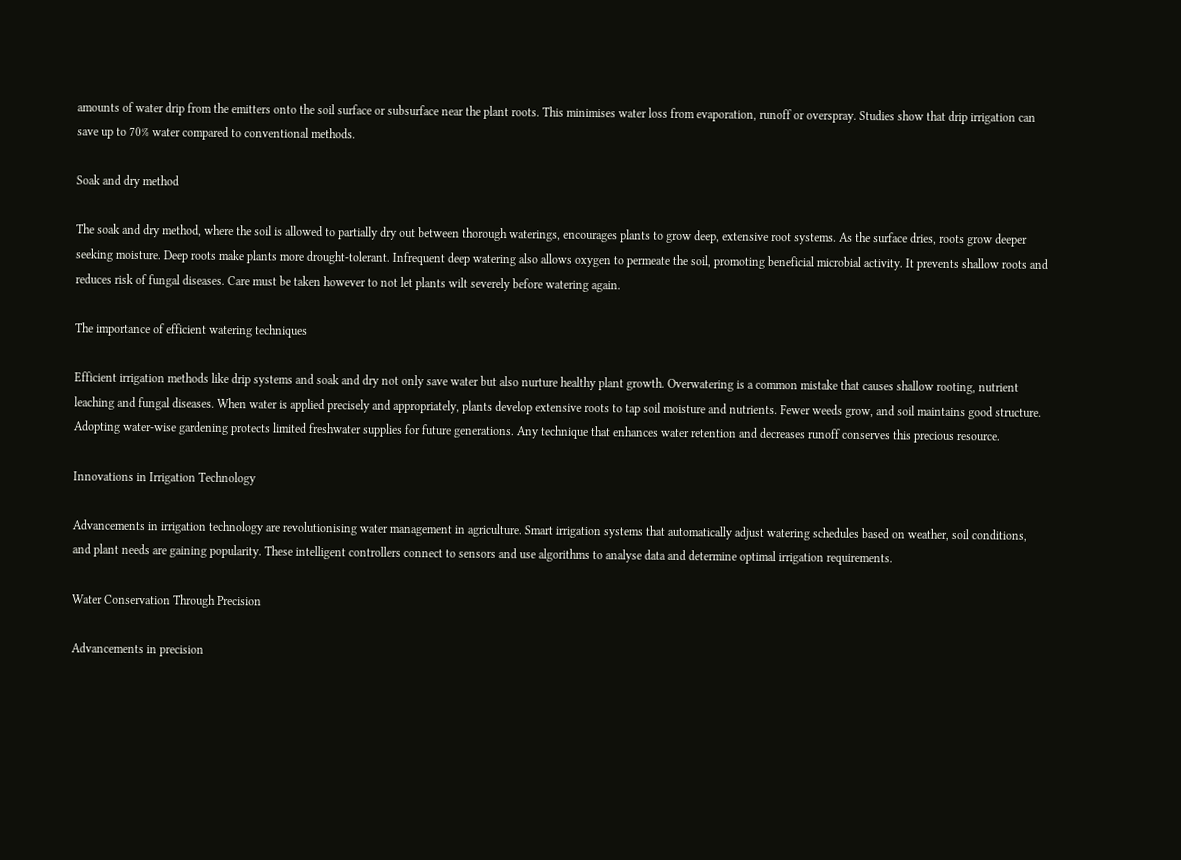amounts of water drip from the emitters onto the soil surface or subsurface near the plant roots. This minimises water loss from evaporation, runoff or overspray. Studies show that drip irrigation can save up to 70% water compared to conventional methods.

Soak and dry method

The soak and dry method, where the soil is allowed to partially dry out between thorough waterings, encourages plants to grow deep, extensive root systems. As the surface dries, roots grow deeper seeking moisture. Deep roots make plants more drought-tolerant. Infrequent deep watering also allows oxygen to permeate the soil, promoting beneficial microbial activity. It prevents shallow roots and reduces risk of fungal diseases. Care must be taken however to not let plants wilt severely before watering again.

The importance of efficient watering techniques

Efficient irrigation methods like drip systems and soak and dry not only save water but also nurture healthy plant growth. Overwatering is a common mistake that causes shallow rooting, nutrient leaching and fungal diseases. When water is applied precisely and appropriately, plants develop extensive roots to tap soil moisture and nutrients. Fewer weeds grow, and soil maintains good structure. Adopting water-wise gardening protects limited freshwater supplies for future generations. Any technique that enhances water retention and decreases runoff conserves this precious resource.

Innovations in Irrigation Technology

Advancements in irrigation technology are revolutionising water management in agriculture. Smart irrigation systems that automatically adjust watering schedules based on weather, soil conditions, and plant needs are gaining popularity. These intelligent controllers connect to sensors and use algorithms to analyse data and determine optimal irrigation requirements.

Water Conservation Through Precision

Advancements in precision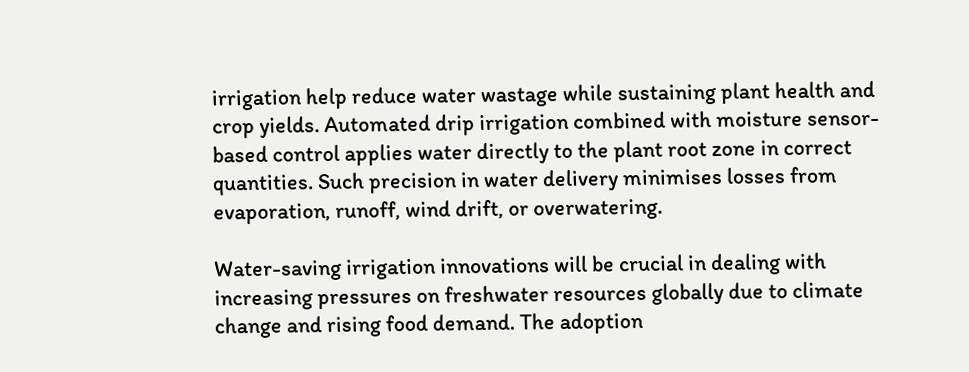irrigation help reduce water wastage while sustaining plant health and crop yields. Automated drip irrigation combined with moisture sensor-based control applies water directly to the plant root zone in correct quantities. Such precision in water delivery minimises losses from evaporation, runoff, wind drift, or overwatering.

Water-saving irrigation innovations will be crucial in dealing with increasing pressures on freshwater resources globally due to climate change and rising food demand. The adoption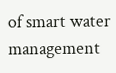of smart water management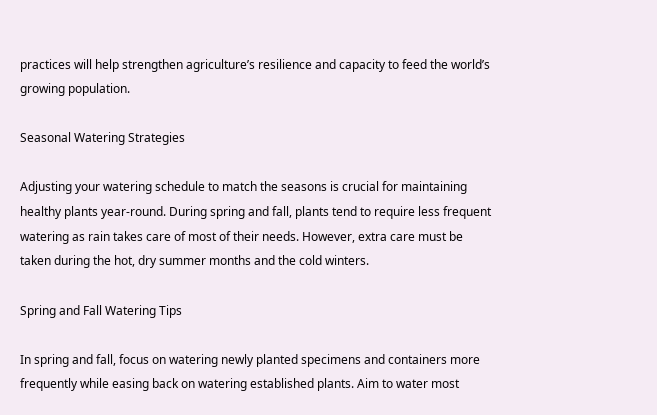practices will help strengthen agriculture’s resilience and capacity to feed the world’s growing population.

Seasonal Watering Strategies

Adjusting your watering schedule to match the seasons is crucial for maintaining healthy plants year-round. During spring and fall, plants tend to require less frequent watering as rain takes care of most of their needs. However, extra care must be taken during the hot, dry summer months and the cold winters.

Spring and Fall Watering Tips

In spring and fall, focus on watering newly planted specimens and containers more frequently while easing back on watering established plants. Aim to water most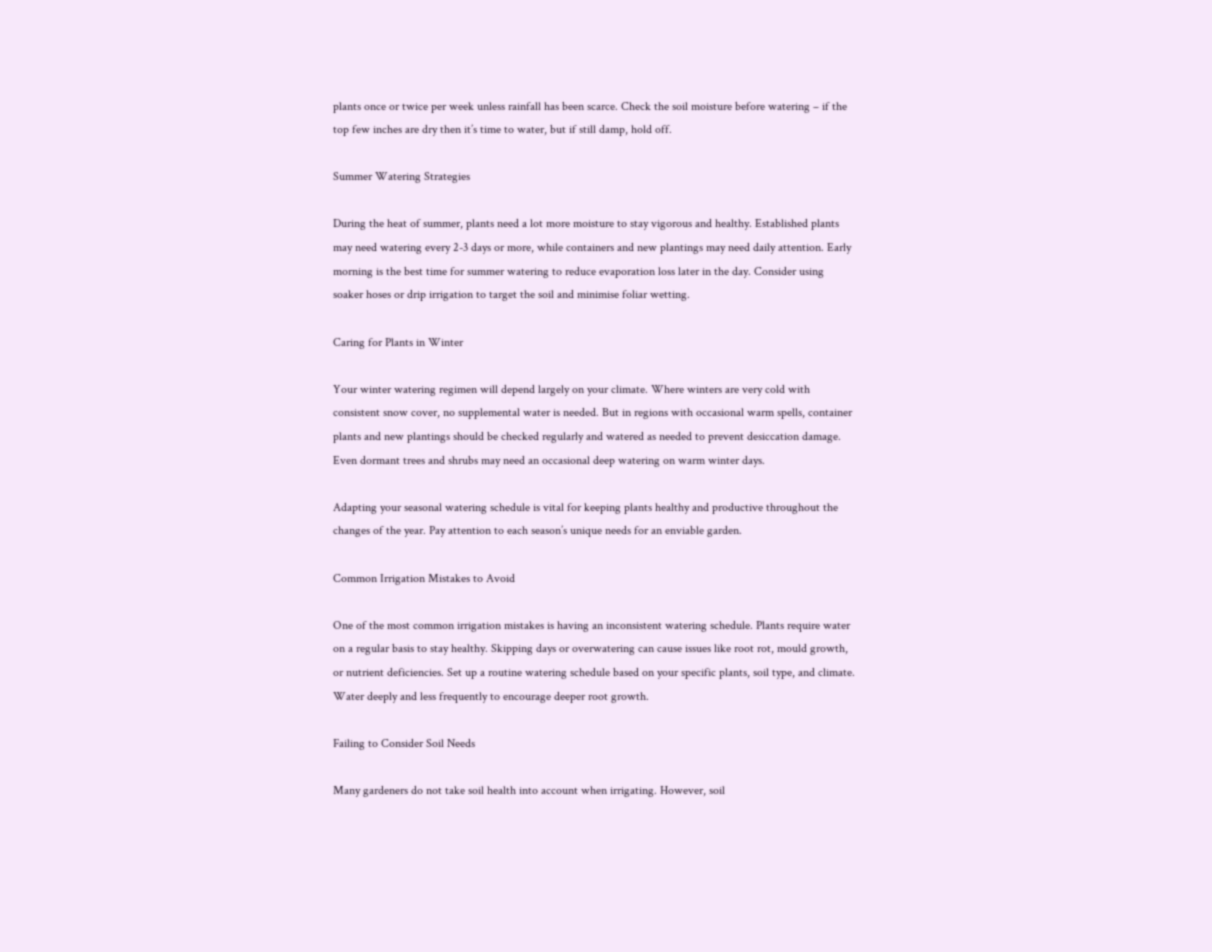plants once or twice per week unless rainfall has been scarce. Check the soil moisture before watering – if the top few inches are dry then it’s time to water, but if still damp, hold off.

Summer Watering Strategies

During the heat of summer, plants need a lot more moisture to stay vigorous and healthy. Established plants may need watering every 2-3 days or more, while containers and new plantings may need daily attention. Early morning is the best time for summer watering to reduce evaporation loss later in the day. Consider using soaker hoses or drip irrigation to target the soil and minimise foliar wetting.

Caring for Plants in Winter

Your winter watering regimen will depend largely on your climate. Where winters are very cold with consistent snow cover, no supplemental water is needed. But in regions with occasional warm spells, container plants and new plantings should be checked regularly and watered as needed to prevent desiccation damage. Even dormant trees and shrubs may need an occasional deep watering on warm winter days.

Adapting your seasonal watering schedule is vital for keeping plants healthy and productive throughout the changes of the year. Pay attention to each season’s unique needs for an enviable garden.

Common Irrigation Mistakes to Avoid

One of the most common irrigation mistakes is having an inconsistent watering schedule. Plants require water on a regular basis to stay healthy. Skipping days or overwatering can cause issues like root rot, mould growth, or nutrient deficiencies. Set up a routine watering schedule based on your specific plants, soil type, and climate. Water deeply and less frequently to encourage deeper root growth.

Failing to Consider Soil Needs

Many gardeners do not take soil health into account when irrigating. However, soil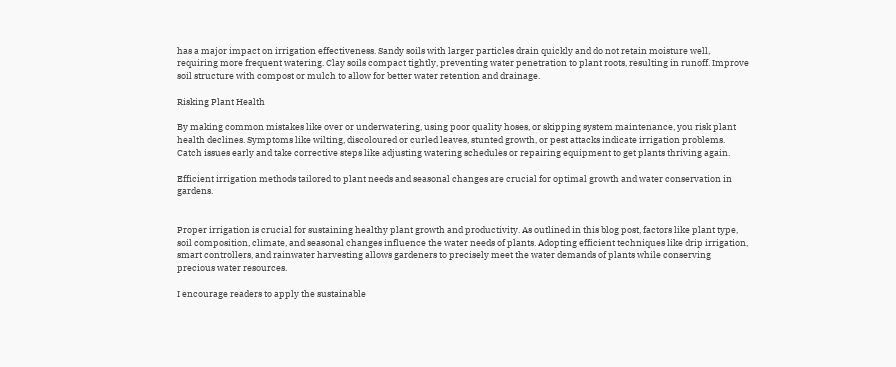has a major impact on irrigation effectiveness. Sandy soils with larger particles drain quickly and do not retain moisture well, requiring more frequent watering. Clay soils compact tightly, preventing water penetration to plant roots, resulting in runoff. Improve soil structure with compost or mulch to allow for better water retention and drainage.

Risking Plant Health

By making common mistakes like over or underwatering, using poor quality hoses, or skipping system maintenance, you risk plant health declines. Symptoms like wilting, discoloured or curled leaves, stunted growth, or pest attacks indicate irrigation problems. Catch issues early and take corrective steps like adjusting watering schedules or repairing equipment to get plants thriving again.

Efficient irrigation methods tailored to plant needs and seasonal changes are crucial for optimal growth and water conservation in gardens.


Proper irrigation is crucial for sustaining healthy plant growth and productivity. As outlined in this blog post, factors like plant type, soil composition, climate, and seasonal changes influence the water needs of plants. Adopting efficient techniques like drip irrigation, smart controllers, and rainwater harvesting allows gardeners to precisely meet the water demands of plants while conserving precious water resources.

I encourage readers to apply the sustainable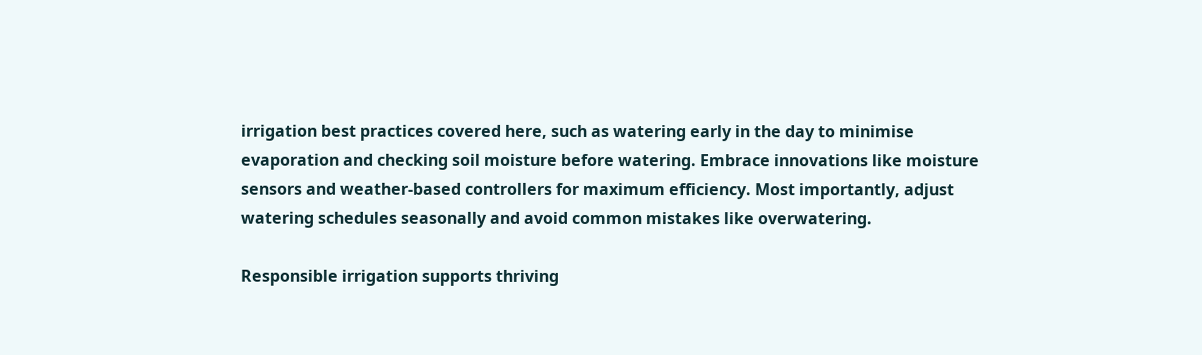irrigation best practices covered here, such as watering early in the day to minimise evaporation and checking soil moisture before watering. Embrace innovations like moisture sensors and weather-based controllers for maximum efficiency. Most importantly, adjust watering schedules seasonally and avoid common mistakes like overwatering.

Responsible irrigation supports thriving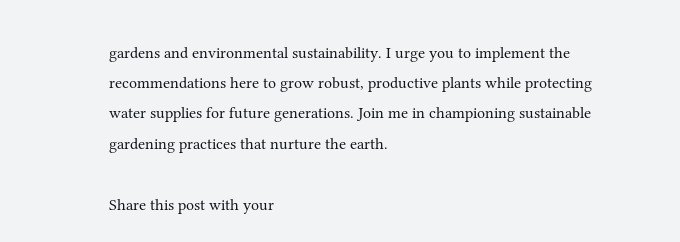gardens and environmental sustainability. I urge you to implement the recommendations here to grow robust, productive plants while protecting water supplies for future generations. Join me in championing sustainable gardening practices that nurture the earth.

Share this post with your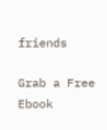friends

Grab a Free Ebook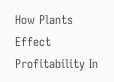How Plants Effect Profitability In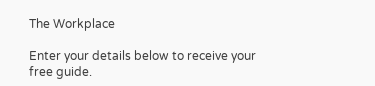The Workplace

Enter your details below to receive your free guide.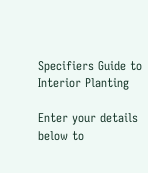Specifiers Guide to Interior Planting

Enter your details below to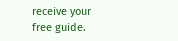receive your free guide.